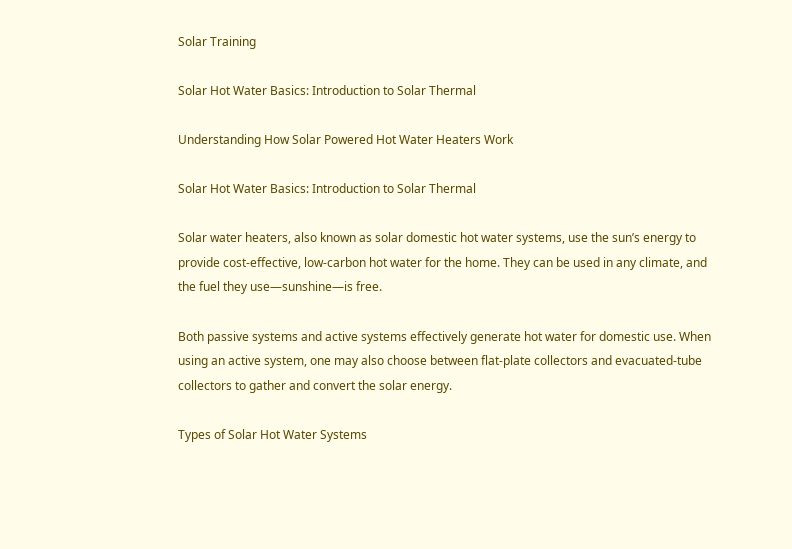Solar Training

Solar Hot Water Basics: Introduction to Solar Thermal

Understanding How Solar Powered Hot Water Heaters Work

Solar Hot Water Basics: Introduction to Solar Thermal

Solar water heaters, also known as solar domestic hot water systems, use the sun’s energy to provide cost-effective, low-carbon hot water for the home. They can be used in any climate, and the fuel they use—sunshine—is free.

Both passive systems and active systems effectively generate hot water for domestic use. When using an active system, one may also choose between flat-plate collectors and evacuated-tube collectors to gather and convert the solar energy.

Types of Solar Hot Water Systems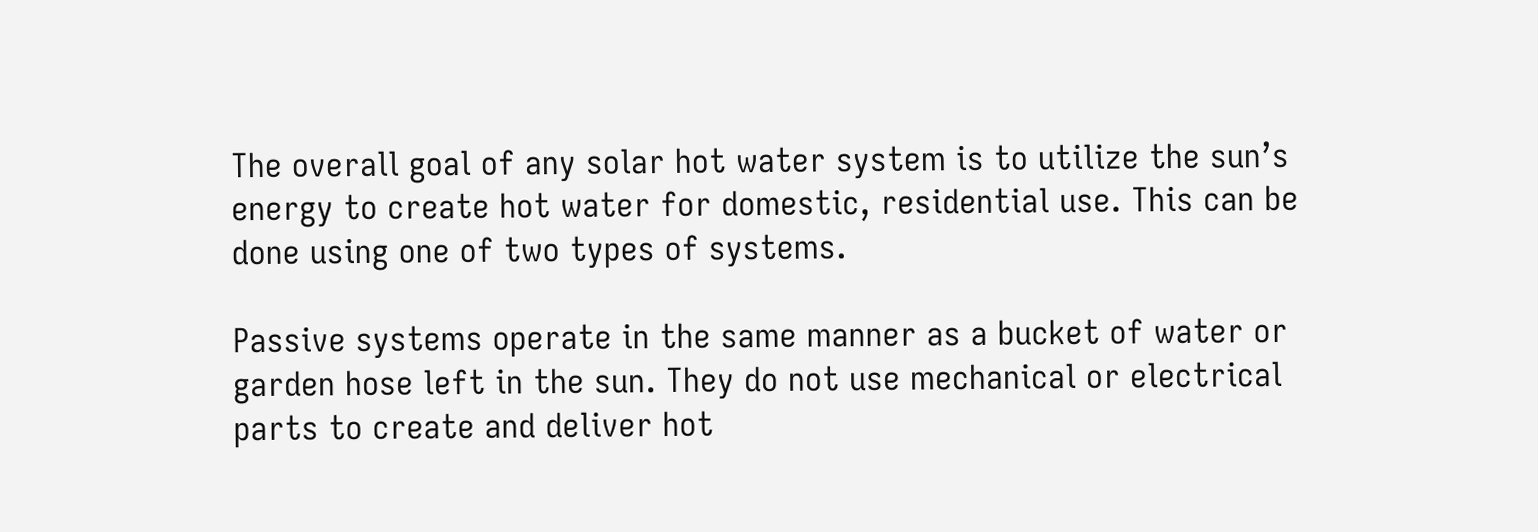The overall goal of any solar hot water system is to utilize the sun’s energy to create hot water for domestic, residential use. This can be done using one of two types of systems.

Passive systems operate in the same manner as a bucket of water or garden hose left in the sun. They do not use mechanical or electrical parts to create and deliver hot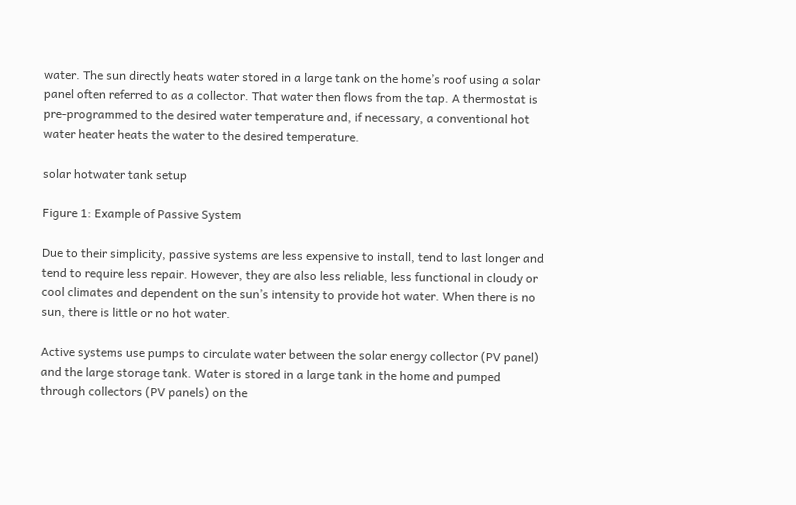water. The sun directly heats water stored in a large tank on the home’s roof using a solar panel often referred to as a collector. That water then flows from the tap. A thermostat is pre-programmed to the desired water temperature and, if necessary, a conventional hot water heater heats the water to the desired temperature.

solar hotwater tank setup

Figure 1: Example of Passive System

Due to their simplicity, passive systems are less expensive to install, tend to last longer and tend to require less repair. However, they are also less reliable, less functional in cloudy or cool climates and dependent on the sun’s intensity to provide hot water. When there is no sun, there is little or no hot water.

Active systems use pumps to circulate water between the solar energy collector (PV panel) and the large storage tank. Water is stored in a large tank in the home and pumped through collectors (PV panels) on the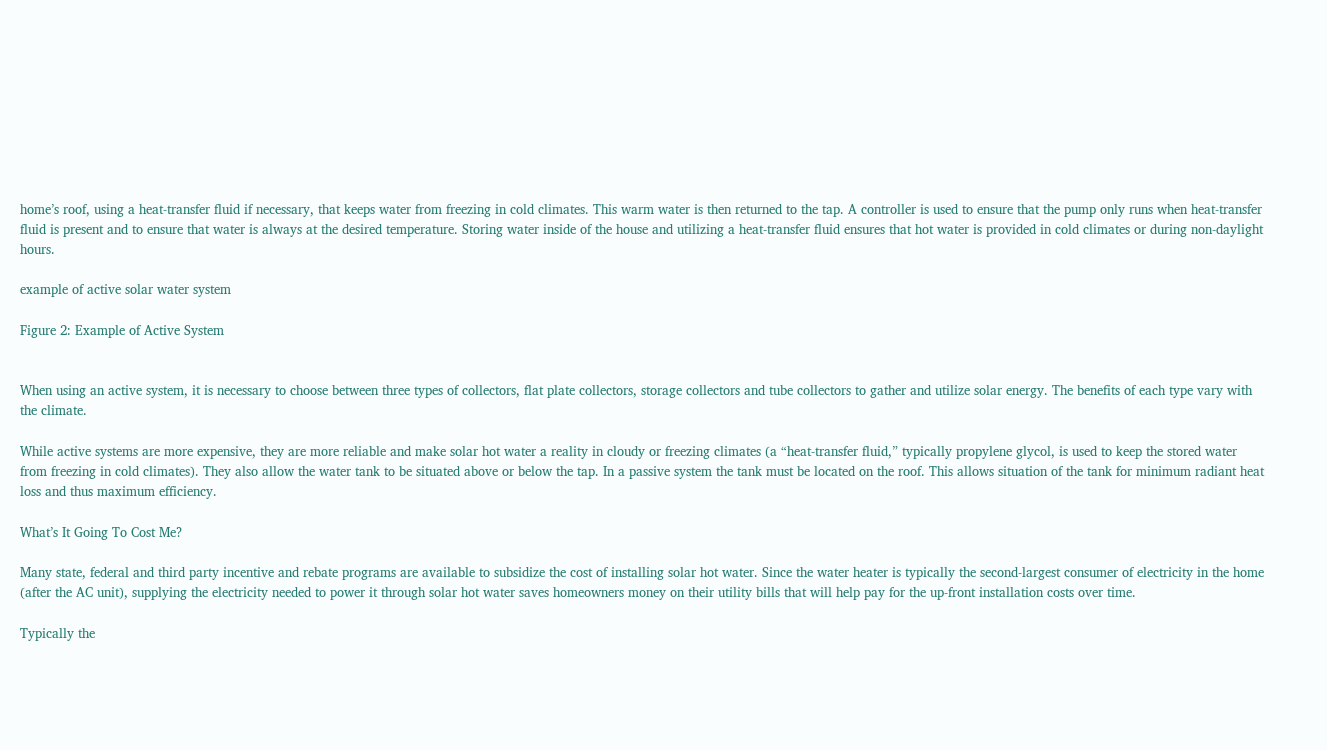home’s roof, using a heat-transfer fluid if necessary, that keeps water from freezing in cold climates. This warm water is then returned to the tap. A controller is used to ensure that the pump only runs when heat-transfer fluid is present and to ensure that water is always at the desired temperature. Storing water inside of the house and utilizing a heat-transfer fluid ensures that hot water is provided in cold climates or during non-daylight hours.

example of active solar water system

Figure 2: Example of Active System


When using an active system, it is necessary to choose between three types of collectors, flat plate collectors, storage collectors and tube collectors to gather and utilize solar energy. The benefits of each type vary with the climate.

While active systems are more expensive, they are more reliable and make solar hot water a reality in cloudy or freezing climates (a “heat-transfer fluid,” typically propylene glycol, is used to keep the stored water from freezing in cold climates). They also allow the water tank to be situated above or below the tap. In a passive system the tank must be located on the roof. This allows situation of the tank for minimum radiant heat loss and thus maximum efficiency.

What’s It Going To Cost Me?

Many state, federal and third party incentive and rebate programs are available to subsidize the cost of installing solar hot water. Since the water heater is typically the second-largest consumer of electricity in the home (after the AC unit), supplying the electricity needed to power it through solar hot water saves homeowners money on their utility bills that will help pay for the up-front installation costs over time.

Typically the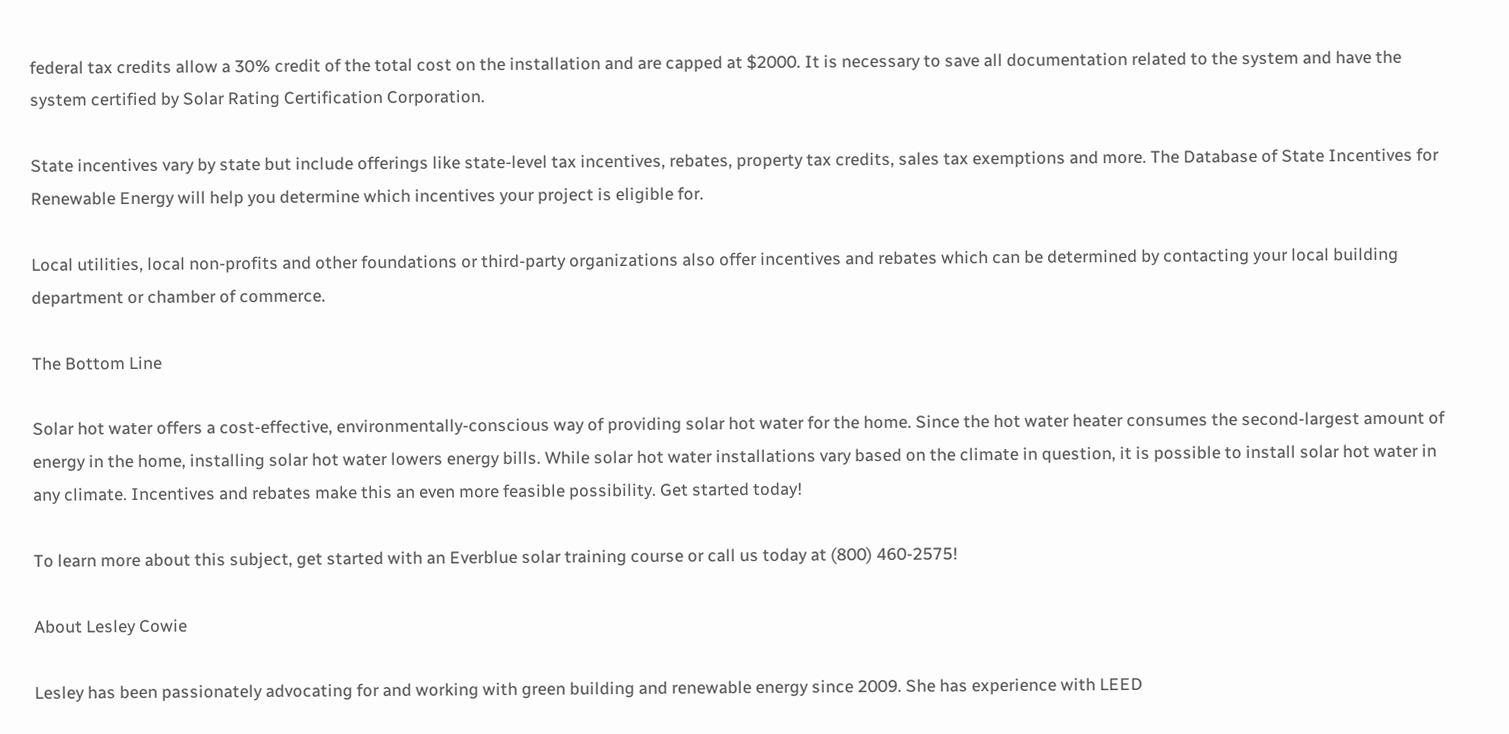federal tax credits allow a 30% credit of the total cost on the installation and are capped at $2000. It is necessary to save all documentation related to the system and have the system certified by Solar Rating Certification Corporation.

State incentives vary by state but include offerings like state-level tax incentives, rebates, property tax credits, sales tax exemptions and more. The Database of State Incentives for Renewable Energy will help you determine which incentives your project is eligible for.

Local utilities, local non-profits and other foundations or third-party organizations also offer incentives and rebates which can be determined by contacting your local building department or chamber of commerce.

The Bottom Line

Solar hot water offers a cost-effective, environmentally-conscious way of providing solar hot water for the home. Since the hot water heater consumes the second-largest amount of energy in the home, installing solar hot water lowers energy bills. While solar hot water installations vary based on the climate in question, it is possible to install solar hot water in any climate. Incentives and rebates make this an even more feasible possibility. Get started today!

To learn more about this subject, get started with an Everblue solar training course or call us today at (800) 460-2575!

About Lesley Cowie

Lesley has been passionately advocating for and working with green building and renewable energy since 2009. She has experience with LEED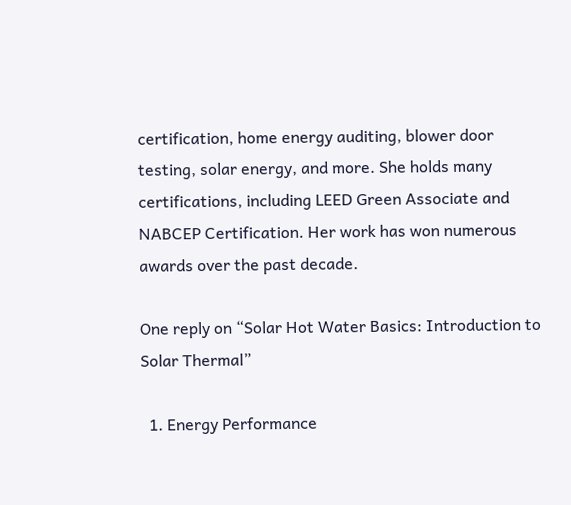certification, home energy auditing, blower door testing, solar energy, and more. She holds many certifications, including LEED Green Associate and NABCEP Certification. Her work has won numerous awards over the past decade.

One reply on “Solar Hot Water Basics: Introduction to Solar Thermal”

  1. Energy Performance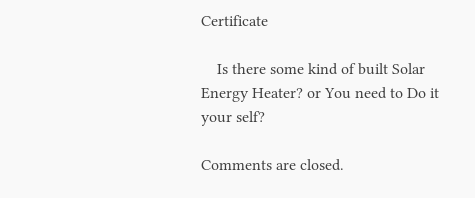Certificate

    Is there some kind of built Solar Energy Heater? or You need to Do it your self?

Comments are closed.